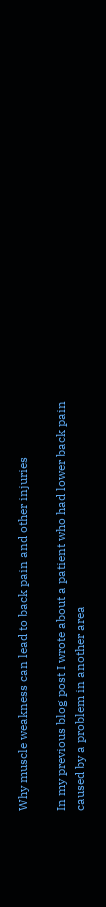Why muscle weakness can lead to back pain and other injuries

In my previous blog post I wrote about a patient who had lower back pain caused by a problem in another area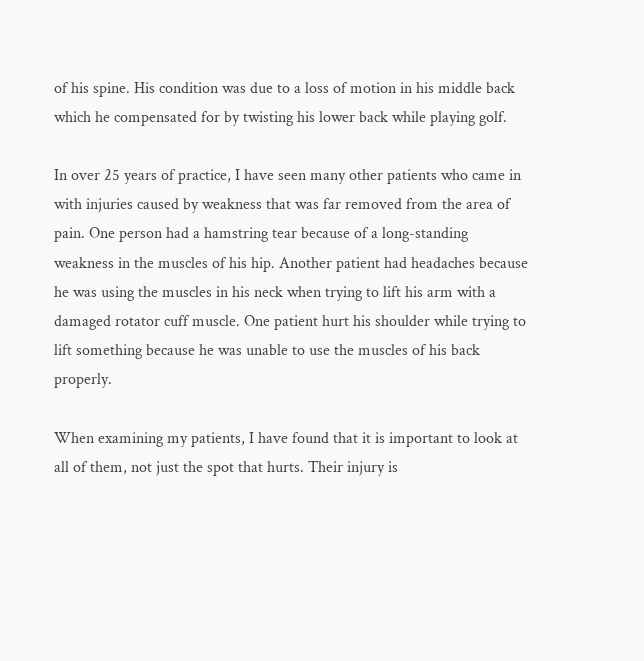of his spine. His condition was due to a loss of motion in his middle back which he compensated for by twisting his lower back while playing golf.

In over 25 years of practice, I have seen many other patients who came in with injuries caused by weakness that was far removed from the area of pain. One person had a hamstring tear because of a long-standing weakness in the muscles of his hip. Another patient had headaches because he was using the muscles in his neck when trying to lift his arm with a damaged rotator cuff muscle. One patient hurt his shoulder while trying to lift something because he was unable to use the muscles of his back properly.

When examining my patients, I have found that it is important to look at all of them, not just the spot that hurts. Their injury is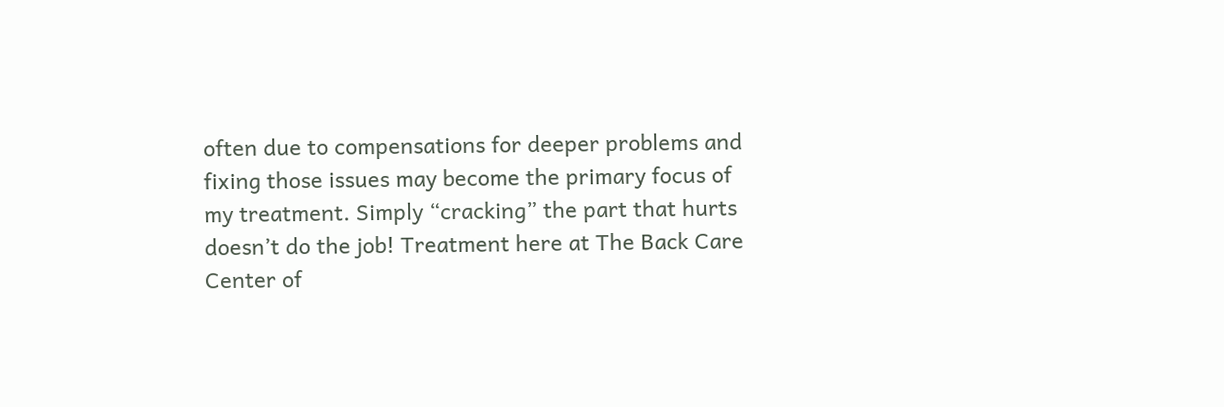often due to compensations for deeper problems and fixing those issues may become the primary focus of my treatment. Simply “cracking” the part that hurts doesn’t do the job! Treatment here at The Back Care Center of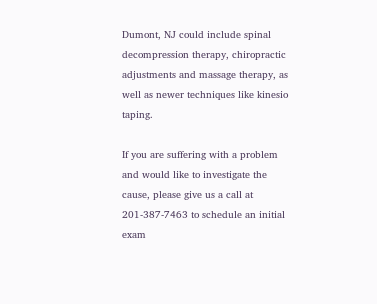Dumont, NJ could include spinal decompression therapy, chiropractic adjustments and massage therapy, as well as newer techniques like kinesio taping.

If you are suffering with a problem and would like to investigate the cause, please give us a call at 201-387-7463 to schedule an initial exam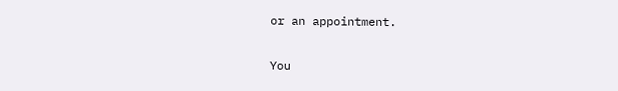or an appointment.

You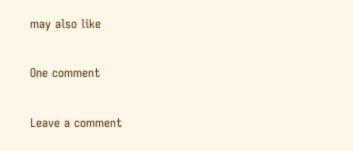may also like

One comment

Leave a comment